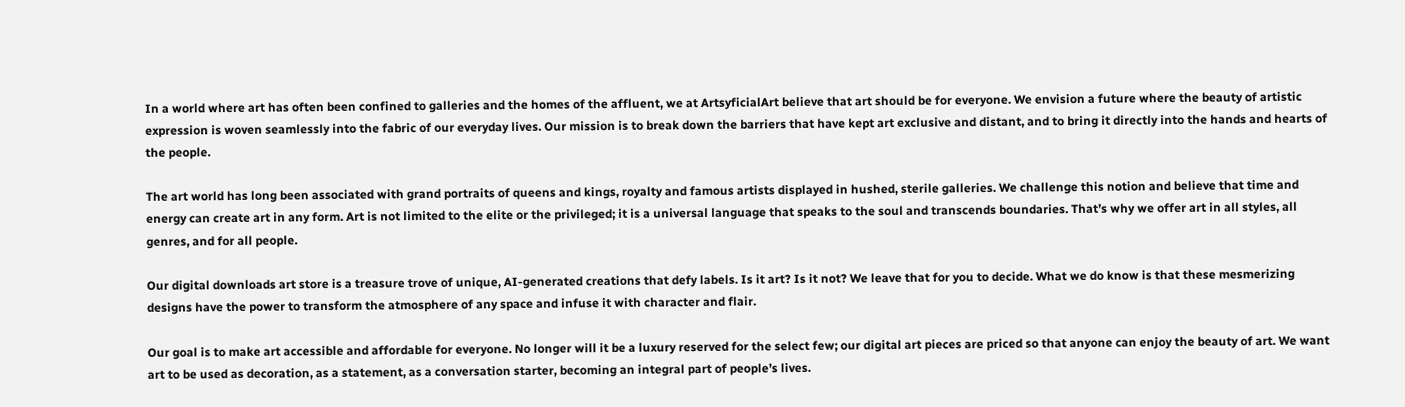In a world where art has often been confined to galleries and the homes of the affluent, we at ArtsyficialArt believe that art should be for everyone. We envision a future where the beauty of artistic expression is woven seamlessly into the fabric of our everyday lives. Our mission is to break down the barriers that have kept art exclusive and distant, and to bring it directly into the hands and hearts of the people.

The art world has long been associated with grand portraits of queens and kings, royalty and famous artists displayed in hushed, sterile galleries. We challenge this notion and believe that time and energy can create art in any form. Art is not limited to the elite or the privileged; it is a universal language that speaks to the soul and transcends boundaries. That’s why we offer art in all styles, all genres, and for all people.

Our digital downloads art store is a treasure trove of unique, AI-generated creations that defy labels. Is it art? Is it not? We leave that for you to decide. What we do know is that these mesmerizing designs have the power to transform the atmosphere of any space and infuse it with character and flair.

Our goal is to make art accessible and affordable for everyone. No longer will it be a luxury reserved for the select few; our digital art pieces are priced so that anyone can enjoy the beauty of art. We want art to be used as decoration, as a statement, as a conversation starter, becoming an integral part of people’s lives.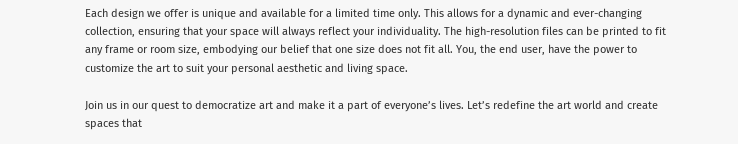Each design we offer is unique and available for a limited time only. This allows for a dynamic and ever-changing collection, ensuring that your space will always reflect your individuality. The high-resolution files can be printed to fit any frame or room size, embodying our belief that one size does not fit all. You, the end user, have the power to customize the art to suit your personal aesthetic and living space.

Join us in our quest to democratize art and make it a part of everyone’s lives. Let’s redefine the art world and create spaces that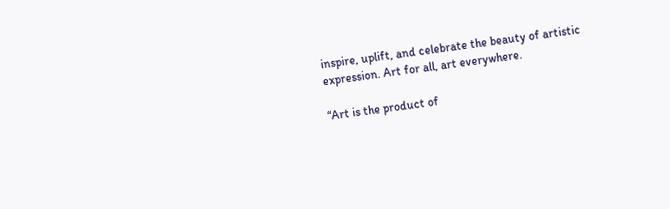inspire, uplift, and celebrate the beauty of artistic expression. Art for all, art everywhere.

“Art is the product of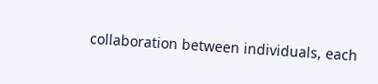collaboration between individuals, each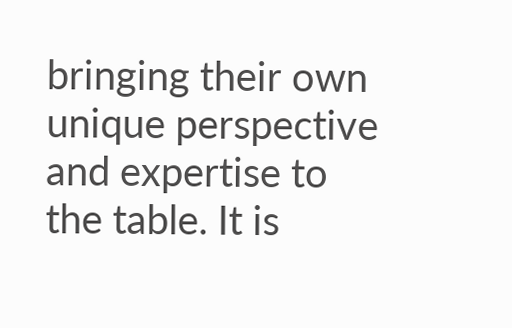bringing their own unique perspective and expertise to the table. It is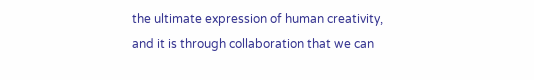the ultimate expression of human creativity, and it is through collaboration that we can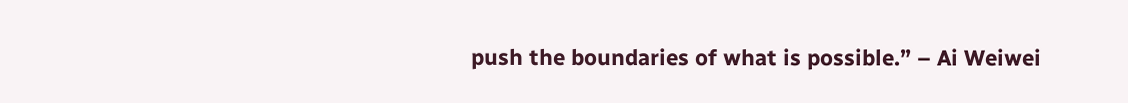push the boundaries of what is possible.” – Ai Weiwei